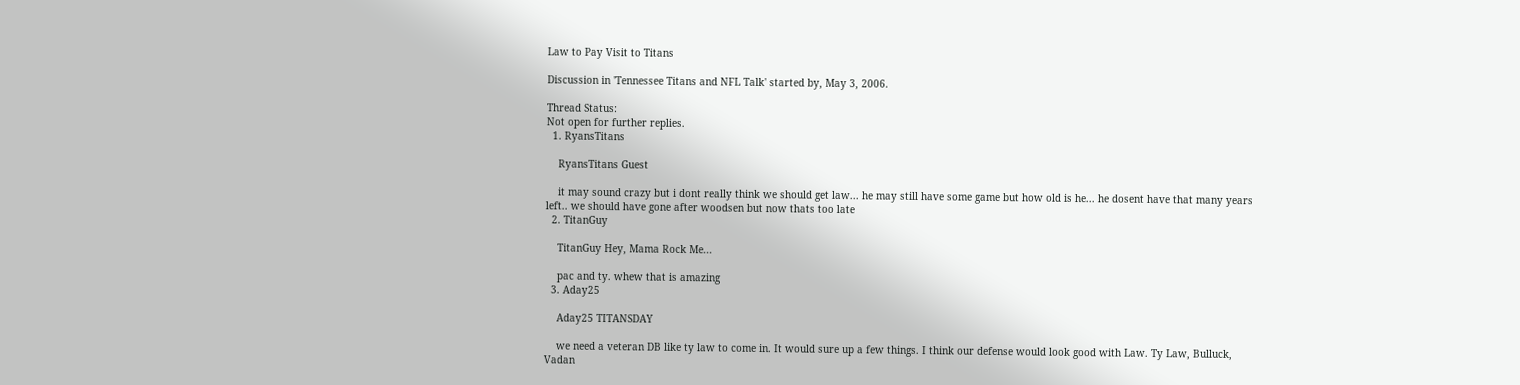Law to Pay Visit to Titans

Discussion in 'Tennessee Titans and NFL Talk' started by, May 3, 2006.

Thread Status:
Not open for further replies.
  1. RyansTitans

    RyansTitans Guest

    it may sound crazy but i dont really think we should get law... he may still have some game but how old is he... he dosent have that many years left.. we should have gone after woodsen but now thats too late
  2. TitanGuy

    TitanGuy Hey, Mama Rock Me...

    pac and ty. whew that is amazing
  3. Aday25

    Aday25 TITANSDAY

    we need a veteran DB like ty law to come in. It would sure up a few things. I think our defense would look good with Law. Ty Law, Bulluck, Vadan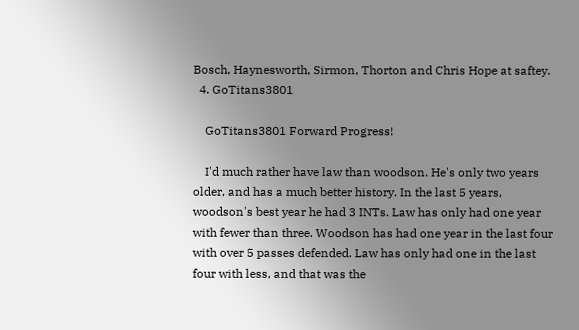Bosch, Haynesworth, Sirmon, Thorton and Chris Hope at saftey.
  4. GoTitans3801

    GoTitans3801 Forward Progress!

    I'd much rather have law than woodson. He's only two years older, and has a much better history. In the last 5 years, woodson's best year he had 3 INTs. Law has only had one year with fewer than three. Woodson has had one year in the last four with over 5 passes defended. Law has only had one in the last four with less, and that was the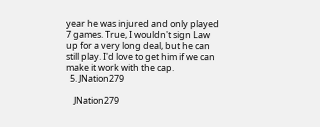year he was injured and only played 7 games. True, I wouldn't sign Law up for a very long deal, but he can still play. I'd love to get him if we can make it work with the cap.
  5. JNation279

    JNation279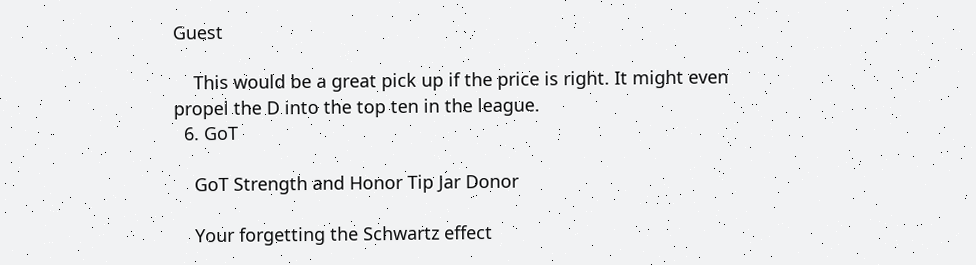Guest

    This would be a great pick up if the price is right. It might even propel the D into the top ten in the league.
  6. GoT

    GoT Strength and Honor Tip Jar Donor

    Your forgetting the Schwartz effect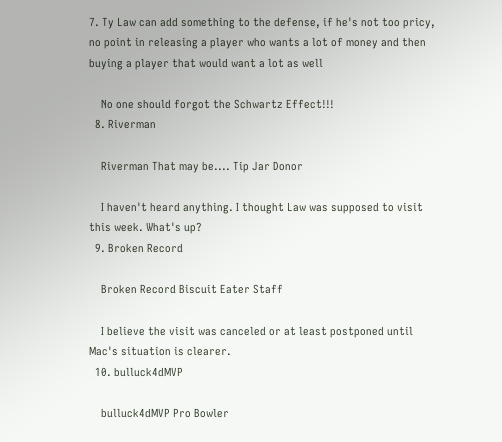7. Ty Law can add something to the defense, if he's not too pricy, no point in releasing a player who wants a lot of money and then buying a player that would want a lot as well

    No one should forgot the Schwartz Effect!!!
  8. Riverman

    Riverman That may be.... Tip Jar Donor

    I haven't heard anything. I thought Law was supposed to visit this week. What's up?
  9. Broken Record

    Broken Record Biscuit Eater Staff

    I believe the visit was canceled or at least postponed until Mac's situation is clearer.
  10. bulluck4dMVP

    bulluck4dMVP Pro Bowler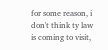for some reason, i don't think ty law is coming to visit,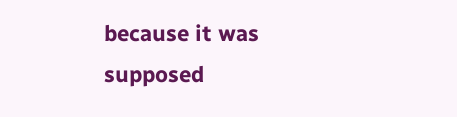because it was supposed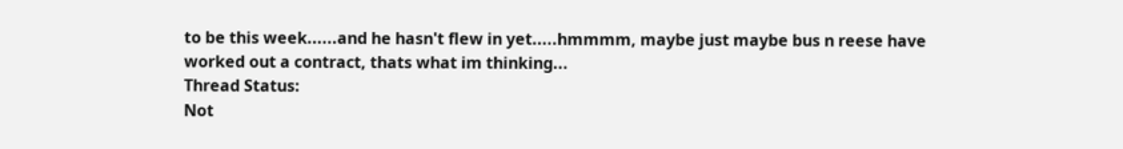to be this week......and he hasn't flew in yet.....hmmmm, maybe just maybe bus n reese have worked out a contract, thats what im thinking...
Thread Status:
Not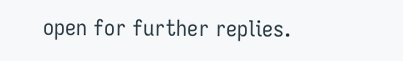open for further replies.